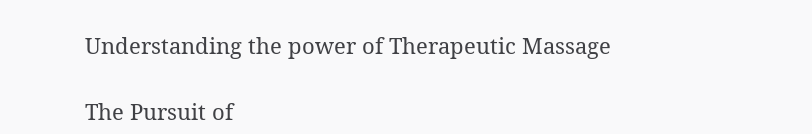Understanding the power of Therapeutic Massage

The Pursuit of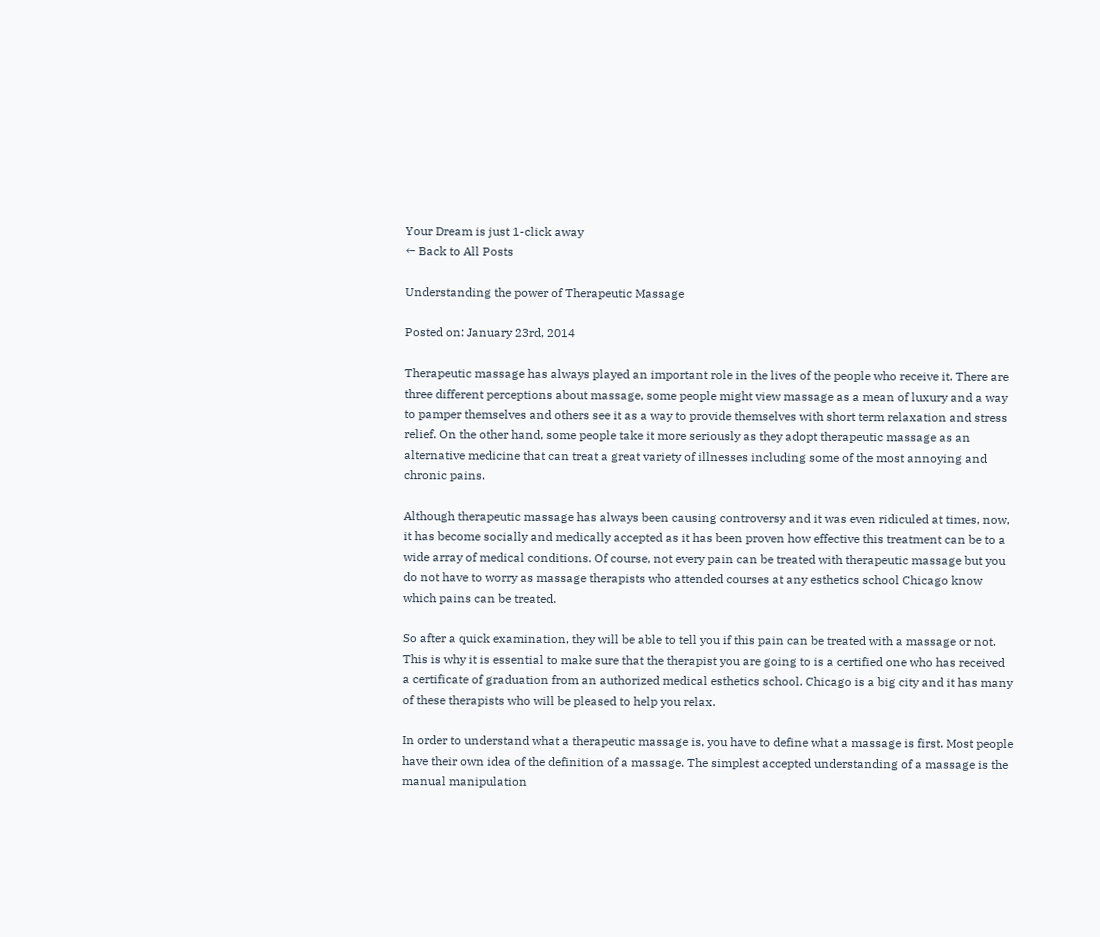Your Dream is just 1-click away
← Back to All Posts

Understanding the power of Therapeutic Massage

Posted on: January 23rd, 2014

Therapeutic massage has always played an important role in the lives of the people who receive it. There are three different perceptions about massage, some people might view massage as a mean of luxury and a way to pamper themselves and others see it as a way to provide themselves with short term relaxation and stress relief. On the other hand, some people take it more seriously as they adopt therapeutic massage as an alternative medicine that can treat a great variety of illnesses including some of the most annoying and chronic pains.

Although therapeutic massage has always been causing controversy and it was even ridiculed at times, now, it has become socially and medically accepted as it has been proven how effective this treatment can be to a wide array of medical conditions. Of course, not every pain can be treated with therapeutic massage but you do not have to worry as massage therapists who attended courses at any esthetics school Chicago know which pains can be treated.

So after a quick examination, they will be able to tell you if this pain can be treated with a massage or not. This is why it is essential to make sure that the therapist you are going to is a certified one who has received a certificate of graduation from an authorized medical esthetics school. Chicago is a big city and it has many of these therapists who will be pleased to help you relax.

In order to understand what a therapeutic massage is, you have to define what a massage is first. Most people have their own idea of the definition of a massage. The simplest accepted understanding of a massage is the manual manipulation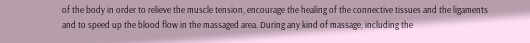of the body in order to relieve the muscle tension, encourage the healing of the connective tissues and the ligaments and to speed up the blood flow in the massaged area. During any kind of massage, including the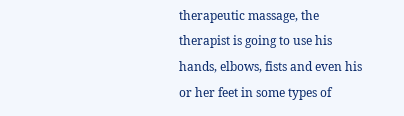therapeutic massage, the therapist is going to use his hands, elbows, fists and even his or her feet in some types of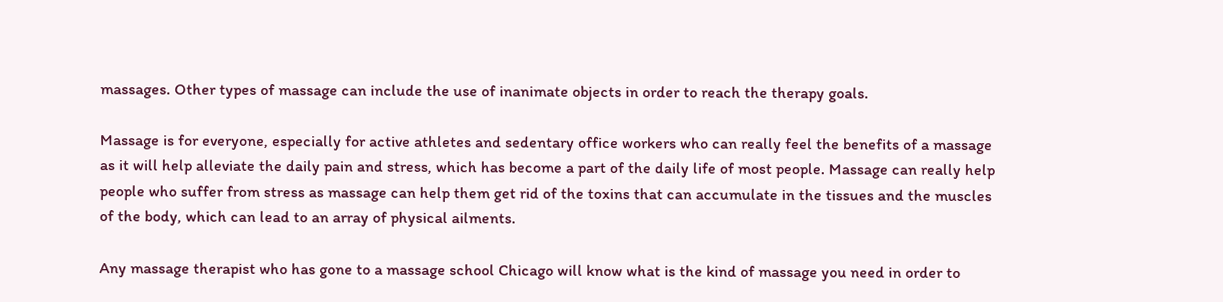massages. Other types of massage can include the use of inanimate objects in order to reach the therapy goals.

Massage is for everyone, especially for active athletes and sedentary office workers who can really feel the benefits of a massage as it will help alleviate the daily pain and stress, which has become a part of the daily life of most people. Massage can really help people who suffer from stress as massage can help them get rid of the toxins that can accumulate in the tissues and the muscles of the body, which can lead to an array of physical ailments.

Any massage therapist who has gone to a massage school Chicago will know what is the kind of massage you need in order to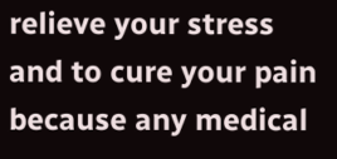relieve your stress and to cure your pain because any medical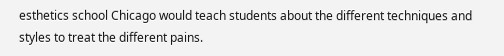esthetics school Chicago would teach students about the different techniques and styles to treat the different pains.